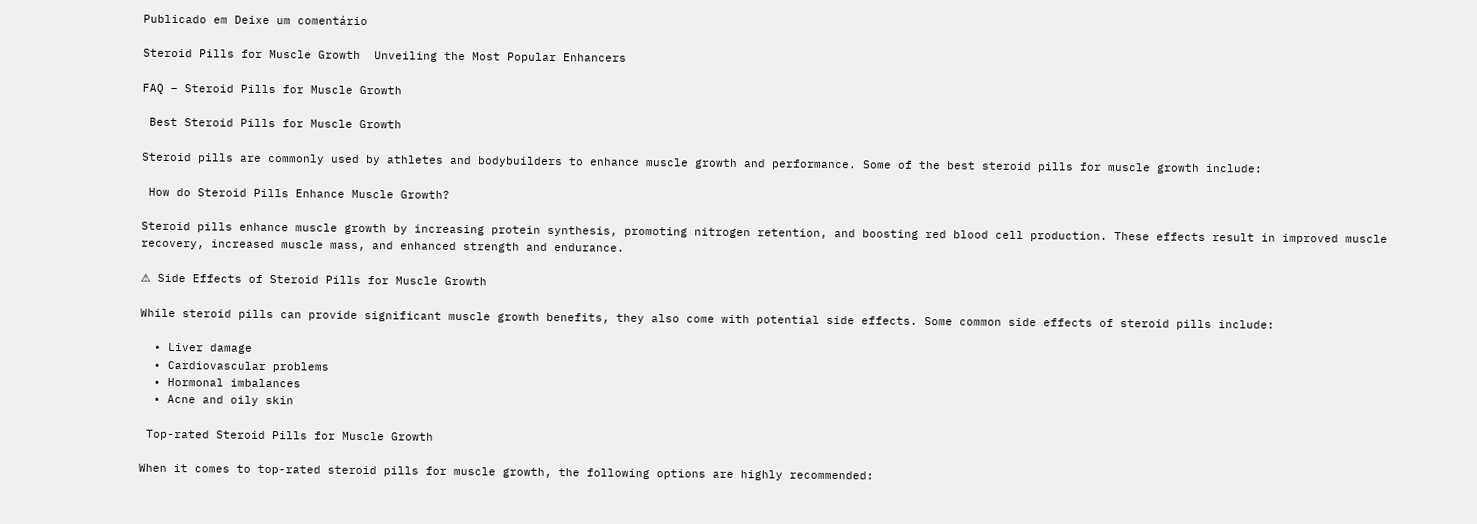Publicado em Deixe um comentário

Steroid Pills for Muscle Growth  Unveiling the Most Popular Enhancers

FAQ – Steroid Pills for Muscle Growth

 Best Steroid Pills for Muscle Growth

Steroid pills are commonly used by athletes and bodybuilders to enhance muscle growth and performance. Some of the best steroid pills for muscle growth include:

 How do Steroid Pills Enhance Muscle Growth?

Steroid pills enhance muscle growth by increasing protein synthesis, promoting nitrogen retention, and boosting red blood cell production. These effects result in improved muscle recovery, increased muscle mass, and enhanced strength and endurance.

⚠ Side Effects of Steroid Pills for Muscle Growth

While steroid pills can provide significant muscle growth benefits, they also come with potential side effects. Some common side effects of steroid pills include:

  • Liver damage
  • Cardiovascular problems
  • Hormonal imbalances
  • Acne and oily skin

 Top-rated Steroid Pills for Muscle Growth

When it comes to top-rated steroid pills for muscle growth, the following options are highly recommended: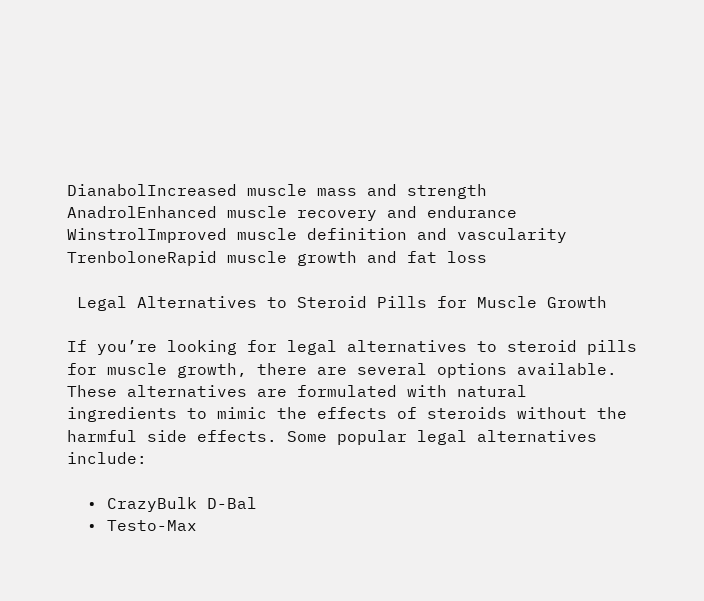DianabolIncreased muscle mass and strength
AnadrolEnhanced muscle recovery and endurance
WinstrolImproved muscle definition and vascularity
TrenboloneRapid muscle growth and fat loss

 Legal Alternatives to Steroid Pills for Muscle Growth

If you’re looking for legal alternatives to steroid pills for muscle growth, there are several options available. These alternatives are formulated with natural ingredients to mimic the effects of steroids without the harmful side effects. Some popular legal alternatives include:

  • CrazyBulk D-Bal
  • Testo-Max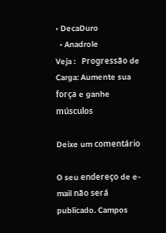• DecaDuro
  • Anadrole
Veja :   Progressão de Carga: Aumente sua força e ganhe músculos

Deixe um comentário

O seu endereço de e-mail não será publicado. Campos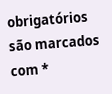obrigatórios são marcados com *